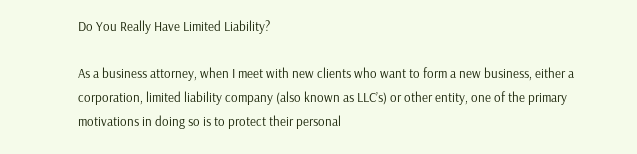Do You Really Have Limited Liability?

As a business attorney, when I meet with new clients who want to form a new business, either a corporation, limited liability company (also known as LLC’s) or other entity, one of the primary motivations in doing so is to protect their personal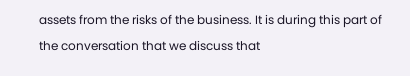assets from the risks of the business. It is during this part of the conversation that we discuss that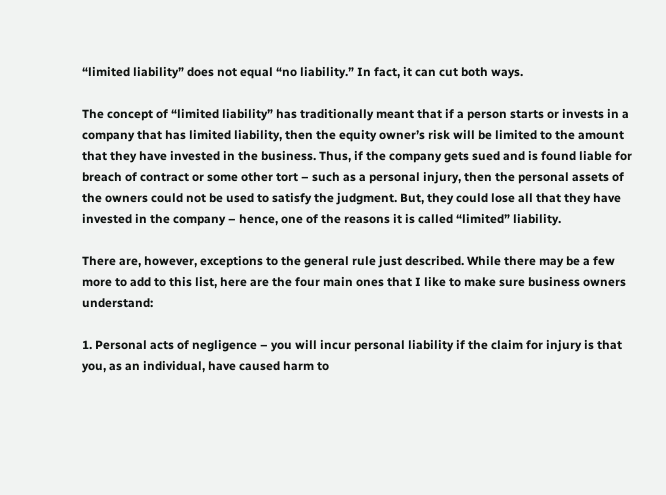“limited liability” does not equal “no liability.” In fact, it can cut both ways.

The concept of “limited liability” has traditionally meant that if a person starts or invests in a company that has limited liability, then the equity owner’s risk will be limited to the amount that they have invested in the business. Thus, if the company gets sued and is found liable for breach of contract or some other tort – such as a personal injury, then the personal assets of the owners could not be used to satisfy the judgment. But, they could lose all that they have invested in the company – hence, one of the reasons it is called “limited” liability.

There are, however, exceptions to the general rule just described. While there may be a few more to add to this list, here are the four main ones that I like to make sure business owners understand:

1. Personal acts of negligence – you will incur personal liability if the claim for injury is that you, as an individual, have caused harm to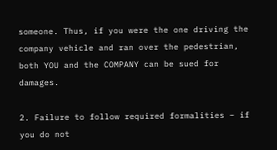someone. Thus, if you were the one driving the company vehicle and ran over the pedestrian, both YOU and the COMPANY can be sued for damages.

2. Failure to follow required formalities – if you do not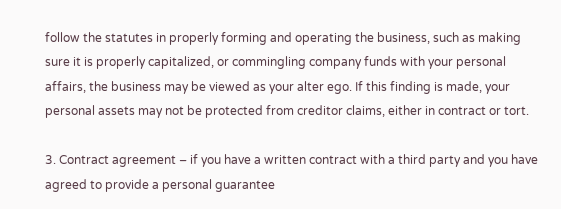follow the statutes in properly forming and operating the business, such as making sure it is properly capitalized, or commingling company funds with your personal affairs, the business may be viewed as your alter ego. If this finding is made, your personal assets may not be protected from creditor claims, either in contract or tort.

3. Contract agreement – if you have a written contract with a third party and you have agreed to provide a personal guarantee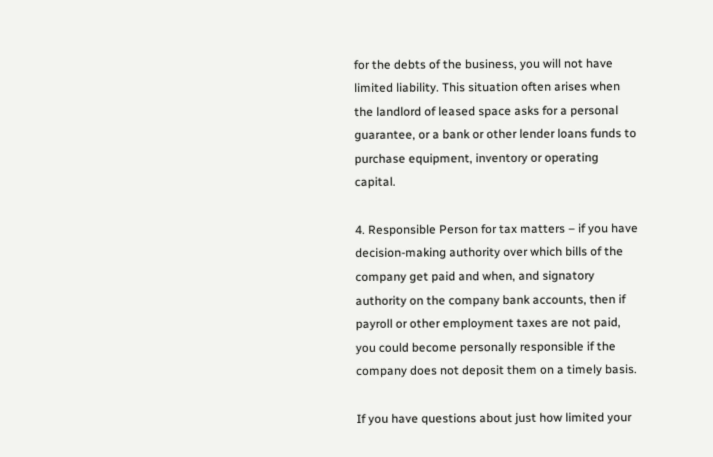for the debts of the business, you will not have limited liability. This situation often arises when the landlord of leased space asks for a personal guarantee, or a bank or other lender loans funds to purchase equipment, inventory or operating capital.

4. Responsible Person for tax matters – if you have decision-making authority over which bills of the company get paid and when, and signatory authority on the company bank accounts, then if payroll or other employment taxes are not paid, you could become personally responsible if the company does not deposit them on a timely basis.

If you have questions about just how limited your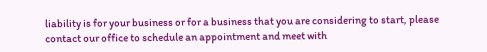liability is for your business or for a business that you are considering to start, please contact our office to schedule an appointment and meet with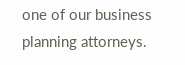one of our business planning attorneys.